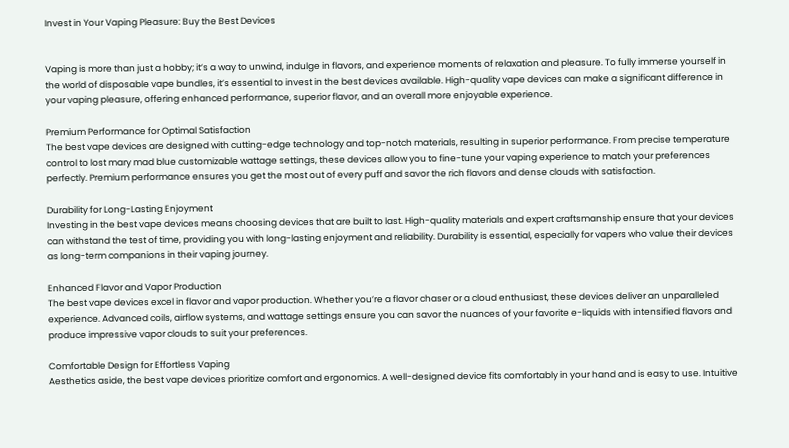Invest in Your Vaping Pleasure: Buy the Best Devices


Vaping is more than just a hobby; it’s a way to unwind, indulge in flavors, and experience moments of relaxation and pleasure. To fully immerse yourself in the world of disposable vape bundles, it’s essential to invest in the best devices available. High-quality vape devices can make a significant difference in your vaping pleasure, offering enhanced performance, superior flavor, and an overall more enjoyable experience.

Premium Performance for Optimal Satisfaction
The best vape devices are designed with cutting-edge technology and top-notch materials, resulting in superior performance. From precise temperature control to lost mary mad blue customizable wattage settings, these devices allow you to fine-tune your vaping experience to match your preferences perfectly. Premium performance ensures you get the most out of every puff and savor the rich flavors and dense clouds with satisfaction.

Durability for Long-Lasting Enjoyment
Investing in the best vape devices means choosing devices that are built to last. High-quality materials and expert craftsmanship ensure that your devices can withstand the test of time, providing you with long-lasting enjoyment and reliability. Durability is essential, especially for vapers who value their devices as long-term companions in their vaping journey.

Enhanced Flavor and Vapor Production
The best vape devices excel in flavor and vapor production. Whether you’re a flavor chaser or a cloud enthusiast, these devices deliver an unparalleled experience. Advanced coils, airflow systems, and wattage settings ensure you can savor the nuances of your favorite e-liquids with intensified flavors and produce impressive vapor clouds to suit your preferences.

Comfortable Design for Effortless Vaping
Aesthetics aside, the best vape devices prioritize comfort and ergonomics. A well-designed device fits comfortably in your hand and is easy to use. Intuitive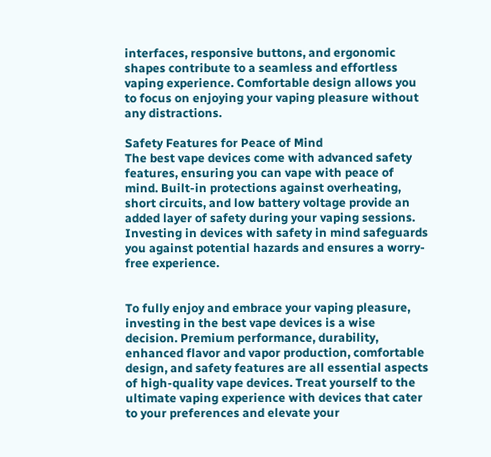interfaces, responsive buttons, and ergonomic shapes contribute to a seamless and effortless vaping experience. Comfortable design allows you to focus on enjoying your vaping pleasure without any distractions.

Safety Features for Peace of Mind
The best vape devices come with advanced safety features, ensuring you can vape with peace of mind. Built-in protections against overheating, short circuits, and low battery voltage provide an added layer of safety during your vaping sessions. Investing in devices with safety in mind safeguards you against potential hazards and ensures a worry-free experience.


To fully enjoy and embrace your vaping pleasure, investing in the best vape devices is a wise decision. Premium performance, durability, enhanced flavor and vapor production, comfortable design, and safety features are all essential aspects of high-quality vape devices. Treat yourself to the ultimate vaping experience with devices that cater to your preferences and elevate your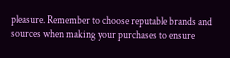pleasure. Remember to choose reputable brands and sources when making your purchases to ensure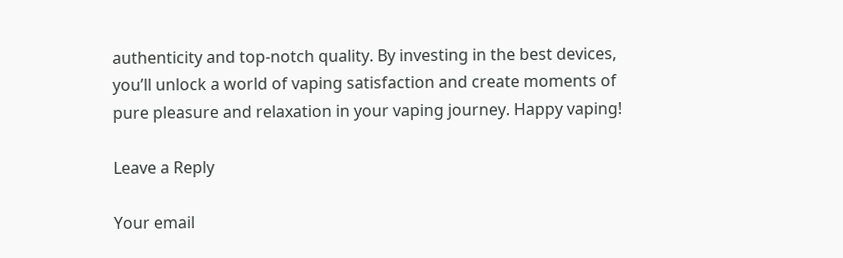authenticity and top-notch quality. By investing in the best devices, you’ll unlock a world of vaping satisfaction and create moments of pure pleasure and relaxation in your vaping journey. Happy vaping!

Leave a Reply

Your email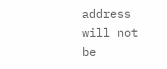address will not be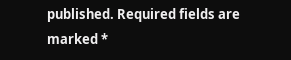published. Required fields are marked *